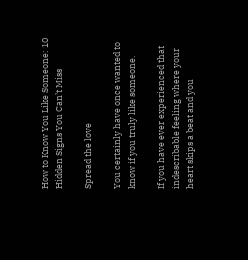How to Know You Like Someone: 10 Hidden Signs You Can’t Miss

Spread the love

You certainly have once wanted to know if you truly like someone.

If you have ever experienced that indescribable feeling where your heart skips a beat and you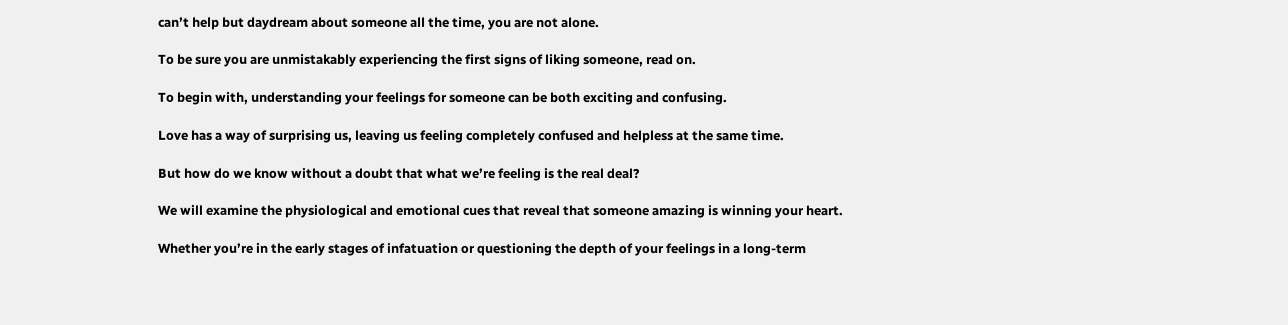can’t help but daydream about someone all the time, you are not alone.

To be sure you are unmistakably experiencing the first signs of liking someone, read on.

To begin with, understanding your feelings for someone can be both exciting and confusing.

Love has a way of surprising us, leaving us feeling completely confused and helpless at the same time.

But how do we know without a doubt that what we’re feeling is the real deal?

We will examine the physiological and emotional cues that reveal that someone amazing is winning your heart.

Whether you’re in the early stages of infatuation or questioning the depth of your feelings in a long-term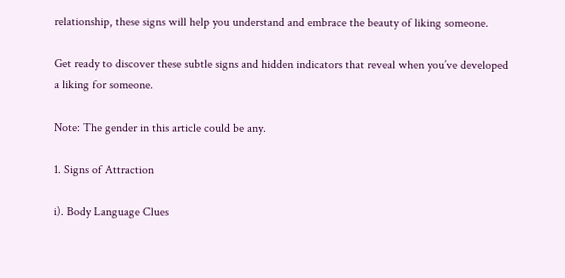relationship, these signs will help you understand and embrace the beauty of liking someone.

Get ready to discover these subtle signs and hidden indicators that reveal when you’ve developed a liking for someone.

Note: The gender in this article could be any.

1. Signs of Attraction

i). Body Language Clues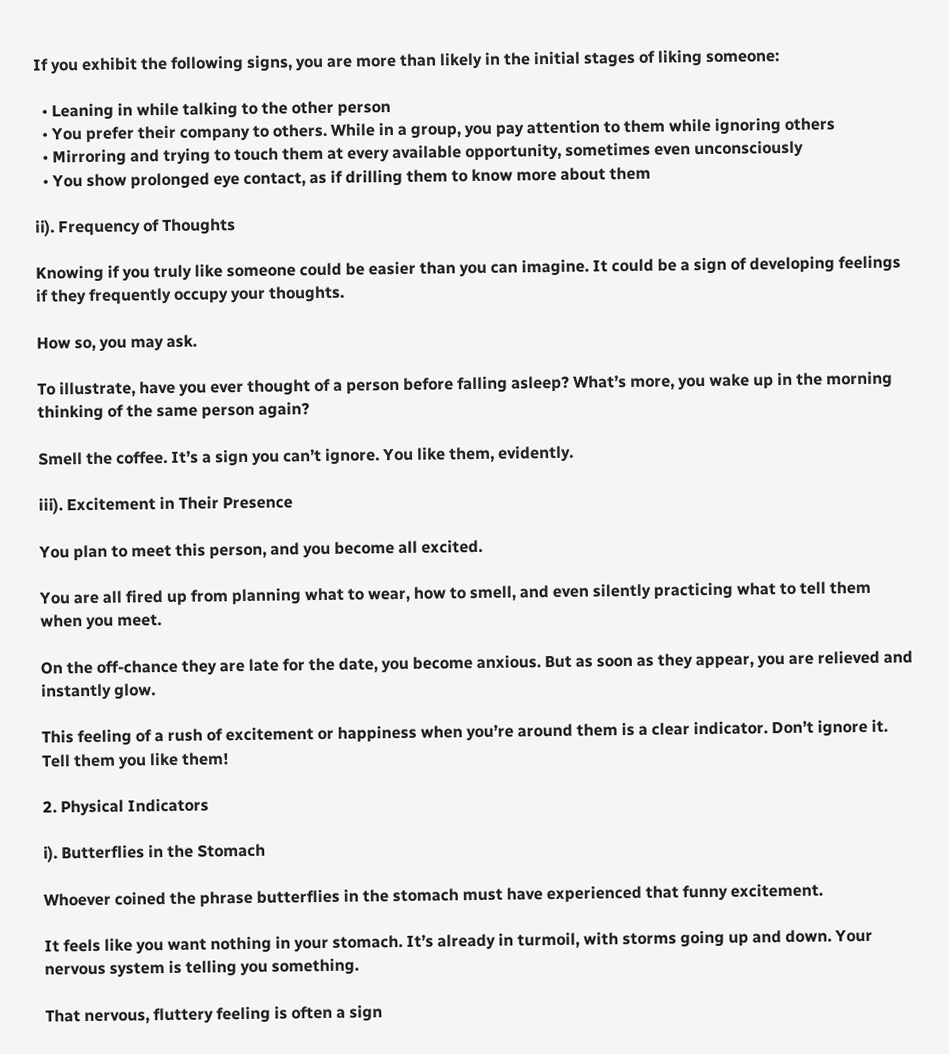If you exhibit the following signs, you are more than likely in the initial stages of liking someone:

  • Leaning in while talking to the other person
  • You prefer their company to others. While in a group, you pay attention to them while ignoring others
  • Mirroring and trying to touch them at every available opportunity, sometimes even unconsciously
  • You show prolonged eye contact, as if drilling them to know more about them

ii). Frequency of Thoughts

Knowing if you truly like someone could be easier than you can imagine. It could be a sign of developing feelings if they frequently occupy your thoughts.

How so, you may ask.

To illustrate, have you ever thought of a person before falling asleep? What’s more, you wake up in the morning thinking of the same person again?

Smell the coffee. It’s a sign you can’t ignore. You like them, evidently.

iii). Excitement in Their Presence

You plan to meet this person, and you become all excited.

You are all fired up from planning what to wear, how to smell, and even silently practicing what to tell them when you meet.

On the off-chance they are late for the date, you become anxious. But as soon as they appear, you are relieved and instantly glow.

This feeling of a rush of excitement or happiness when you’re around them is a clear indicator. Don’t ignore it. Tell them you like them!

2. Physical Indicators

i). Butterflies in the Stomach

Whoever coined the phrase butterflies in the stomach must have experienced that funny excitement.

It feels like you want nothing in your stomach. It’s already in turmoil, with storms going up and down. Your nervous system is telling you something.

That nervous, fluttery feeling is often a sign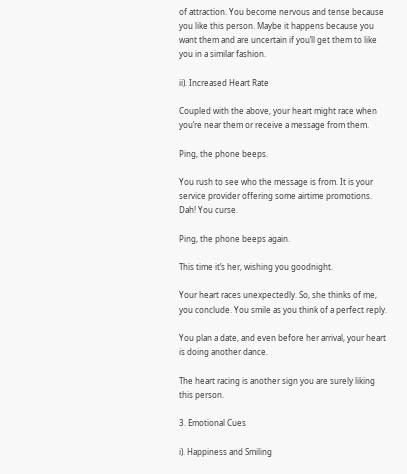of attraction. You become nervous and tense because you like this person. Maybe it happens because you want them and are uncertain if you’ll get them to like you in a similar fashion.

ii). Increased Heart Rate

Coupled with the above, your heart might race when you’re near them or receive a message from them.

Ping, the phone beeps.

You rush to see who the message is from. It is your service provider offering some airtime promotions. Dah! You curse.

Ping, the phone beeps again.

This time it’s her, wishing you goodnight.

Your heart races unexpectedly. So, she thinks of me, you conclude. You smile as you think of a perfect reply.

You plan a date, and even before her arrival, your heart is doing another dance.

The heart racing is another sign you are surely liking this person.

3. Emotional Cues

i). Happiness and Smiling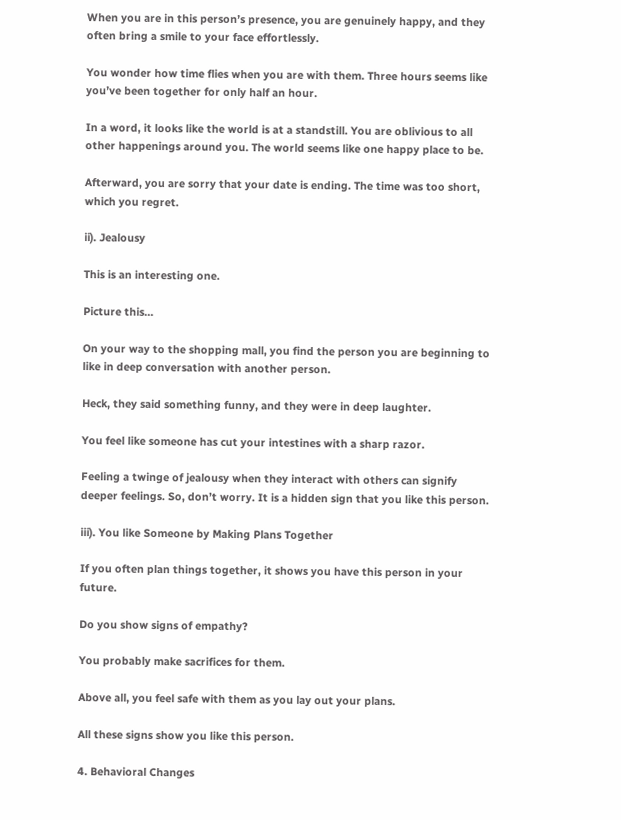When you are in this person’s presence, you are genuinely happy, and they often bring a smile to your face effortlessly.

You wonder how time flies when you are with them. Three hours seems like you’ve been together for only half an hour.

In a word, it looks like the world is at a standstill. You are oblivious to all other happenings around you. The world seems like one happy place to be.

Afterward, you are sorry that your date is ending. The time was too short, which you regret.

ii). Jealousy

This is an interesting one.

Picture this…

On your way to the shopping mall, you find the person you are beginning to like in deep conversation with another person.

Heck, they said something funny, and they were in deep laughter.

You feel like someone has cut your intestines with a sharp razor.

Feeling a twinge of jealousy when they interact with others can signify deeper feelings. So, don’t worry. It is a hidden sign that you like this person.

iii). You like Someone by Making Plans Together

If you often plan things together, it shows you have this person in your future.

Do you show signs of empathy?

You probably make sacrifices for them.

Above all, you feel safe with them as you lay out your plans.

All these signs show you like this person.

4. Behavioral Changes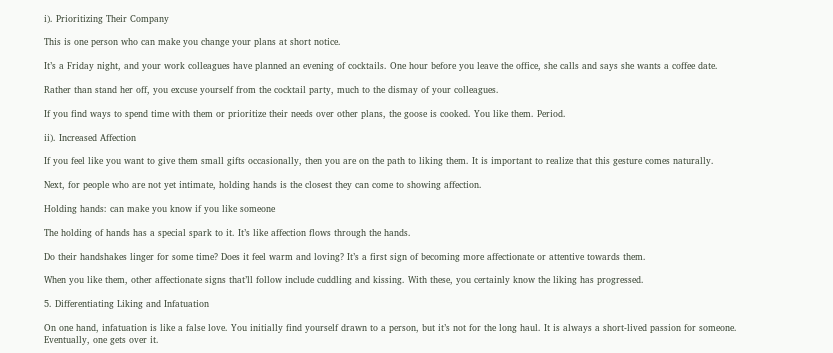i). Prioritizing Their Company

This is one person who can make you change your plans at short notice.

It’s a Friday night, and your work colleagues have planned an evening of cocktails. One hour before you leave the office, she calls and says she wants a coffee date.

Rather than stand her off, you excuse yourself from the cocktail party, much to the dismay of your colleagues.

If you find ways to spend time with them or prioritize their needs over other plans, the goose is cooked. You like them. Period.

ii). Increased Affection

If you feel like you want to give them small gifts occasionally, then you are on the path to liking them. It is important to realize that this gesture comes naturally.

Next, for people who are not yet intimate, holding hands is the closest they can come to showing affection.

Holding hands: can make you know if you like someone

The holding of hands has a special spark to it. It’s like affection flows through the hands.

Do their handshakes linger for some time? Does it feel warm and loving? It’s a first sign of becoming more affectionate or attentive towards them.

When you like them, other affectionate signs that’ll follow include cuddling and kissing. With these, you certainly know the liking has progressed.

5. Differentiating Liking and Infatuation

On one hand, infatuation is like a false love. You initially find yourself drawn to a person, but it’s not for the long haul. It is always a short-lived passion for someone. Eventually, one gets over it.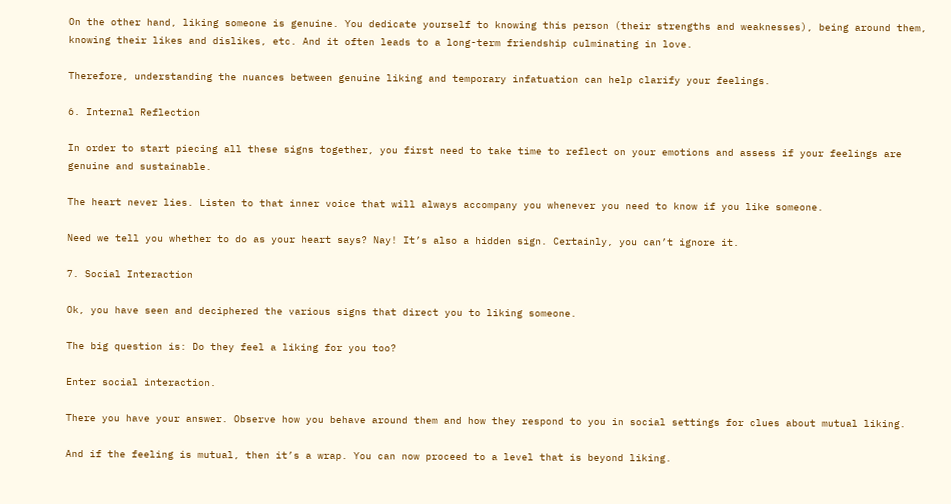On the other hand, liking someone is genuine. You dedicate yourself to knowing this person (their strengths and weaknesses), being around them, knowing their likes and dislikes, etc. And it often leads to a long-term friendship culminating in love.

Therefore, understanding the nuances between genuine liking and temporary infatuation can help clarify your feelings.

6. Internal Reflection

In order to start piecing all these signs together, you first need to take time to reflect on your emotions and assess if your feelings are genuine and sustainable.

The heart never lies. Listen to that inner voice that will always accompany you whenever you need to know if you like someone.

Need we tell you whether to do as your heart says? Nay! It’s also a hidden sign. Certainly, you can’t ignore it.

7. Social Interaction

Ok, you have seen and deciphered the various signs that direct you to liking someone.

The big question is: Do they feel a liking for you too?

Enter social interaction.

There you have your answer. Observe how you behave around them and how they respond to you in social settings for clues about mutual liking.

And if the feeling is mutual, then it’s a wrap. You can now proceed to a level that is beyond liking.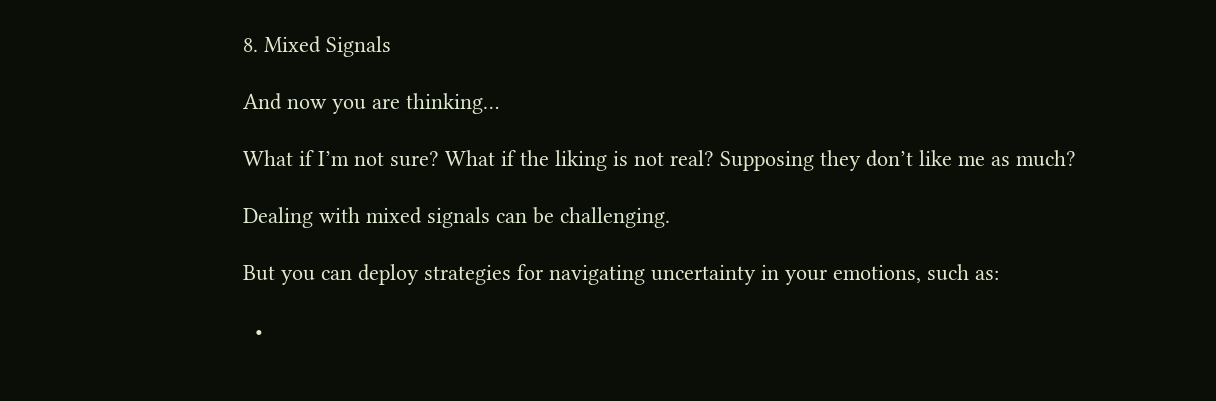8. Mixed Signals

And now you are thinking…

What if I’m not sure? What if the liking is not real? Supposing they don’t like me as much?

Dealing with mixed signals can be challenging.

But you can deploy strategies for navigating uncertainty in your emotions, such as:

  •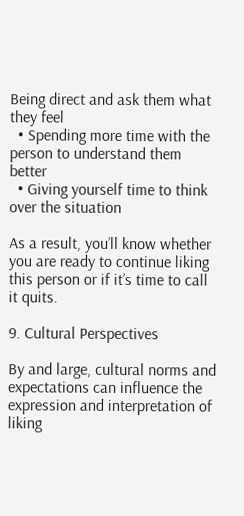Being direct and ask them what they feel
  • Spending more time with the person to understand them better
  • Giving yourself time to think over the situation

As a result, you’ll know whether you are ready to continue liking this person or if it’s time to call it quits.

9. Cultural Perspectives

By and large, cultural norms and expectations can influence the expression and interpretation of liking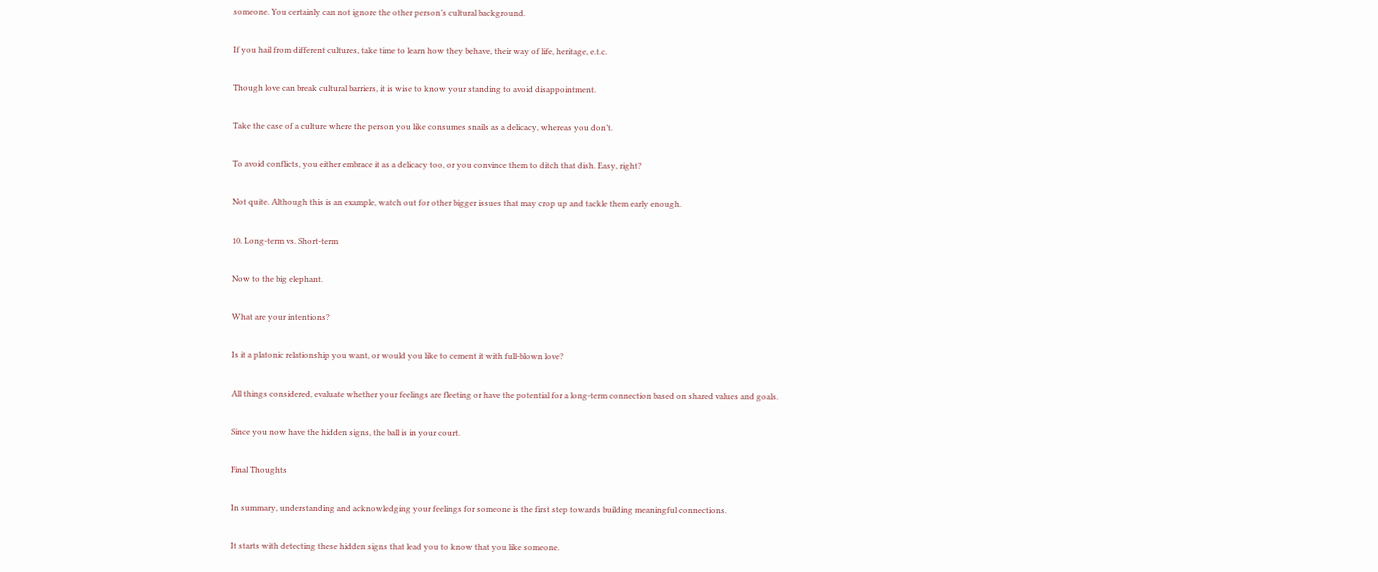someone. You certainly can not ignore the other person’s cultural background.

If you hail from different cultures, take time to learn how they behave, their way of life, heritage, e.t.c.

Though love can break cultural barriers, it is wise to know your standing to avoid disappointment.

Take the case of a culture where the person you like consumes snails as a delicacy, whereas you don’t.

To avoid conflicts, you either embrace it as a delicacy too, or you convince them to ditch that dish. Easy, right?

Not quite. Although this is an example, watch out for other bigger issues that may crop up and tackle them early enough.

10. Long-term vs. Short-term

Now to the big elephant.

What are your intentions?

Is it a platonic relationship you want, or would you like to cement it with full-blown love?

All things considered, evaluate whether your feelings are fleeting or have the potential for a long-term connection based on shared values and goals.

Since you now have the hidden signs, the ball is in your court.

Final Thoughts

In summary, understanding and acknowledging your feelings for someone is the first step towards building meaningful connections.

It starts with detecting these hidden signs that lead you to know that you like someone.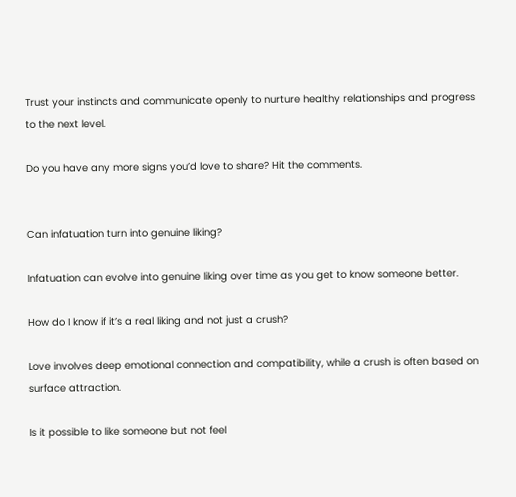Trust your instincts and communicate openly to nurture healthy relationships and progress to the next level.

Do you have any more signs you’d love to share? Hit the comments.


Can infatuation turn into genuine liking?

Infatuation can evolve into genuine liking over time as you get to know someone better.

How do I know if it’s a real liking and not just a crush?

Love involves deep emotional connection and compatibility, while a crush is often based on surface attraction.

Is it possible to like someone but not feel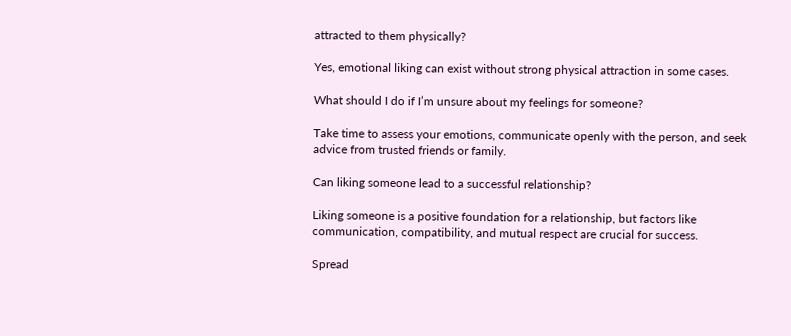attracted to them physically?

Yes, emotional liking can exist without strong physical attraction in some cases.

What should I do if I’m unsure about my feelings for someone?

Take time to assess your emotions, communicate openly with the person, and seek advice from trusted friends or family.

Can liking someone lead to a successful relationship?

Liking someone is a positive foundation for a relationship, but factors like communication, compatibility, and mutual respect are crucial for success.

Spread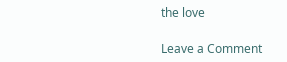the love

Leave a Comment